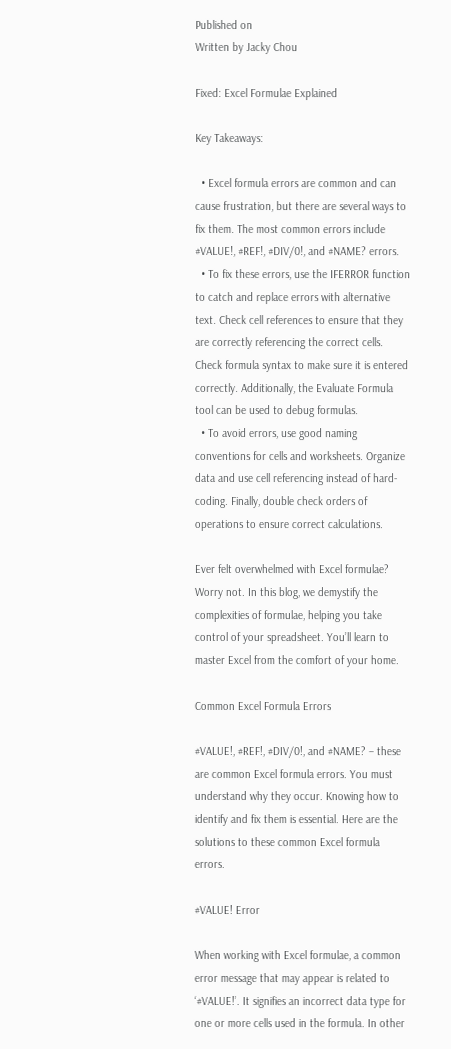Published on
Written by Jacky Chou

Fixed: Excel Formulae Explained

Key Takeaways:

  • Excel formula errors are common and can cause frustration, but there are several ways to fix them. The most common errors include #VALUE!, #REF!, #DIV/0!, and #NAME? errors.
  • To fix these errors, use the IFERROR function to catch and replace errors with alternative text. Check cell references to ensure that they are correctly referencing the correct cells. Check formula syntax to make sure it is entered correctly. Additionally, the Evaluate Formula tool can be used to debug formulas.
  • To avoid errors, use good naming conventions for cells and worksheets. Organize data and use cell referencing instead of hard-coding. Finally, double check orders of operations to ensure correct calculations.

Ever felt overwhelmed with Excel formulae? Worry not. In this blog, we demystify the complexities of formulae, helping you take control of your spreadsheet. You’ll learn to master Excel from the comfort of your home.

Common Excel Formula Errors

#VALUE!, #REF!, #DIV/0!, and #NAME? – these are common Excel formula errors. You must understand why they occur. Knowing how to identify and fix them is essential. Here are the solutions to these common Excel formula errors.

#VALUE! Error

When working with Excel formulae, a common error message that may appear is related to ‘#VALUE!’. It signifies an incorrect data type for one or more cells used in the formula. In other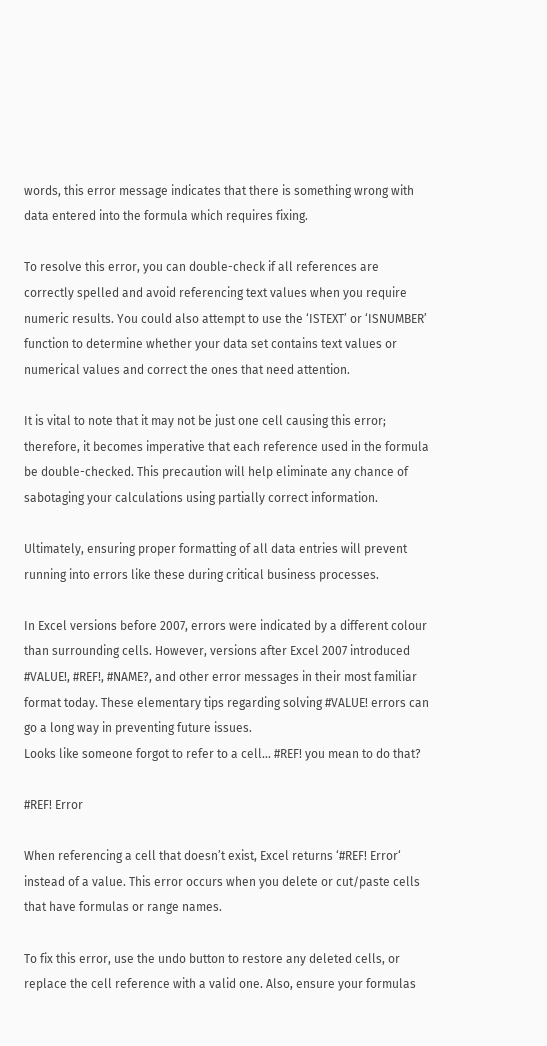words, this error message indicates that there is something wrong with data entered into the formula which requires fixing.

To resolve this error, you can double-check if all references are correctly spelled and avoid referencing text values when you require numeric results. You could also attempt to use the ‘ISTEXT’ or ‘ISNUMBER’ function to determine whether your data set contains text values or numerical values and correct the ones that need attention.

It is vital to note that it may not be just one cell causing this error; therefore, it becomes imperative that each reference used in the formula be double-checked. This precaution will help eliminate any chance of sabotaging your calculations using partially correct information.

Ultimately, ensuring proper formatting of all data entries will prevent running into errors like these during critical business processes.

In Excel versions before 2007, errors were indicated by a different colour than surrounding cells. However, versions after Excel 2007 introduced #VALUE!, #REF!, #NAME?, and other error messages in their most familiar format today. These elementary tips regarding solving #VALUE! errors can go a long way in preventing future issues.
Looks like someone forgot to refer to a cell… #REF! you mean to do that?

#REF! Error

When referencing a cell that doesn’t exist, Excel returns ‘#REF! Error‘ instead of a value. This error occurs when you delete or cut/paste cells that have formulas or range names.

To fix this error, use the undo button to restore any deleted cells, or replace the cell reference with a valid one. Also, ensure your formulas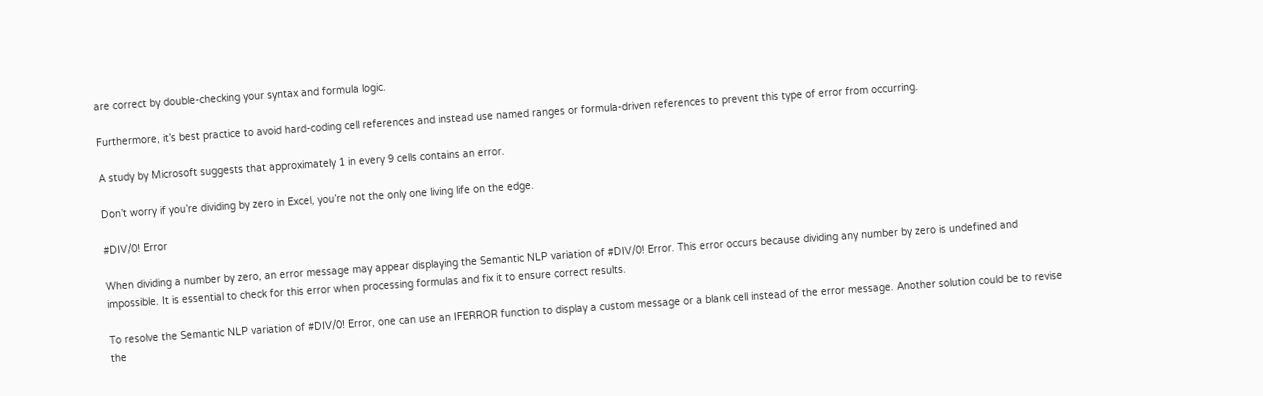are correct by double-checking your syntax and formula logic.

Furthermore, it’s best practice to avoid hard-coding cell references and instead use named ranges or formula-driven references to prevent this type of error from occurring.

A study by Microsoft suggests that approximately 1 in every 9 cells contains an error.

Don’t worry if you’re dividing by zero in Excel, you’re not the only one living life on the edge.

#DIV/0! Error

When dividing a number by zero, an error message may appear displaying the Semantic NLP variation of #DIV/0! Error. This error occurs because dividing any number by zero is undefined and impossible. It is essential to check for this error when processing formulas and fix it to ensure correct results.

To resolve the Semantic NLP variation of #DIV/0! Error, one can use an IFERROR function to display a custom message or a blank cell instead of the error message. Another solution could be to revise the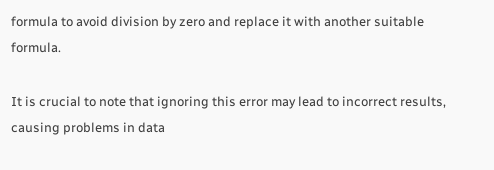formula to avoid division by zero and replace it with another suitable formula.

It is crucial to note that ignoring this error may lead to incorrect results, causing problems in data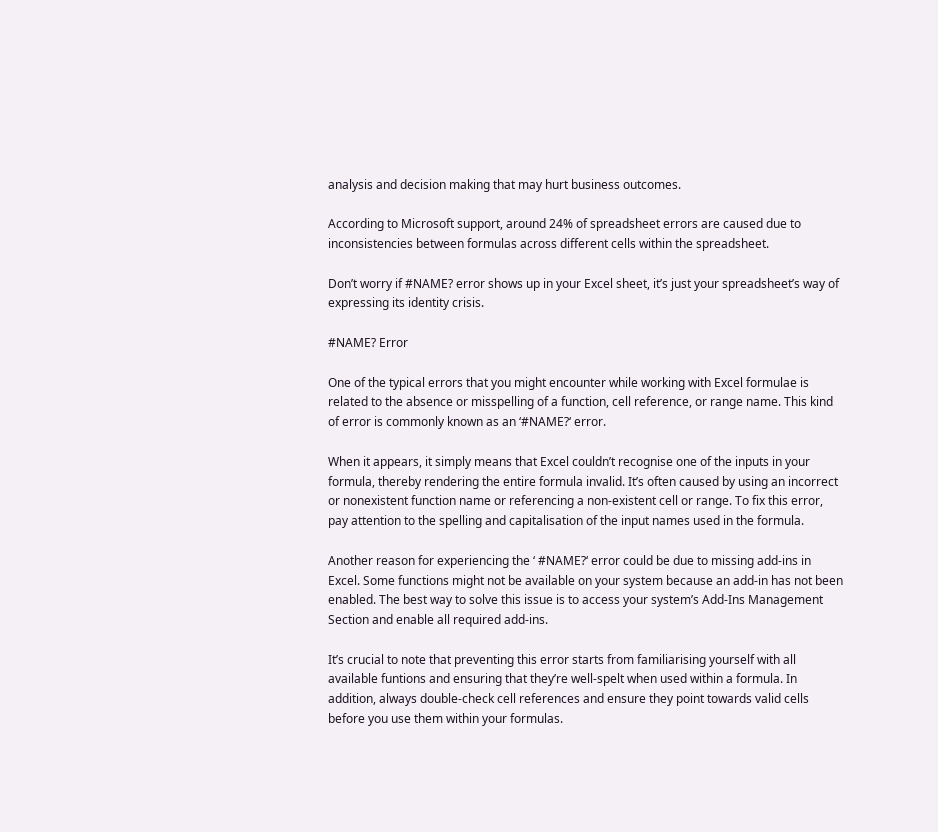analysis and decision making that may hurt business outcomes.

According to Microsoft support, around 24% of spreadsheet errors are caused due to inconsistencies between formulas across different cells within the spreadsheet.

Don’t worry if #NAME? error shows up in your Excel sheet, it’s just your spreadsheet’s way of expressing its identity crisis.

#NAME? Error

One of the typical errors that you might encounter while working with Excel formulae is related to the absence or misspelling of a function, cell reference, or range name. This kind of error is commonly known as an ‘#NAME?‘ error.

When it appears, it simply means that Excel couldn’t recognise one of the inputs in your formula, thereby rendering the entire formula invalid. It’s often caused by using an incorrect or nonexistent function name or referencing a non-existent cell or range. To fix this error, pay attention to the spelling and capitalisation of the input names used in the formula.

Another reason for experiencing the ‘ #NAME?‘ error could be due to missing add-ins in Excel. Some functions might not be available on your system because an add-in has not been enabled. The best way to solve this issue is to access your system’s Add-Ins Management Section and enable all required add-ins.

It’s crucial to note that preventing this error starts from familiarising yourself with all available funtions and ensuring that they’re well-spelt when used within a formula. In addition, always double-check cell references and ensure they point towards valid cells before you use them within your formulas.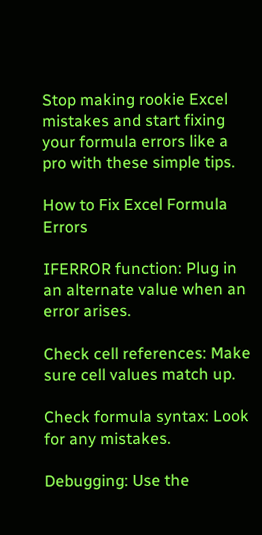Stop making rookie Excel mistakes and start fixing your formula errors like a pro with these simple tips.

How to Fix Excel Formula Errors

IFERROR function: Plug in an alternate value when an error arises.

Check cell references: Make sure cell values match up.

Check formula syntax: Look for any mistakes.

Debugging: Use the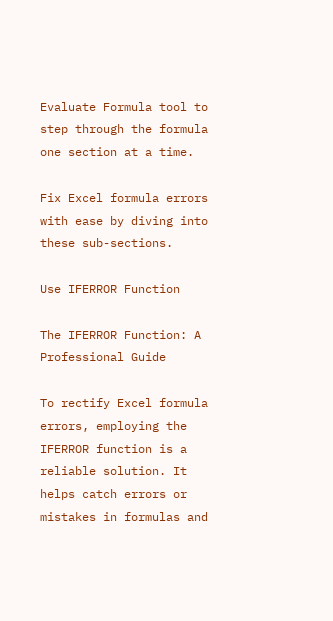Evaluate Formula tool to step through the formula one section at a time.

Fix Excel formula errors with ease by diving into these sub-sections.

Use IFERROR Function

The IFERROR Function: A Professional Guide

To rectify Excel formula errors, employing the IFERROR function is a reliable solution. It helps catch errors or mistakes in formulas and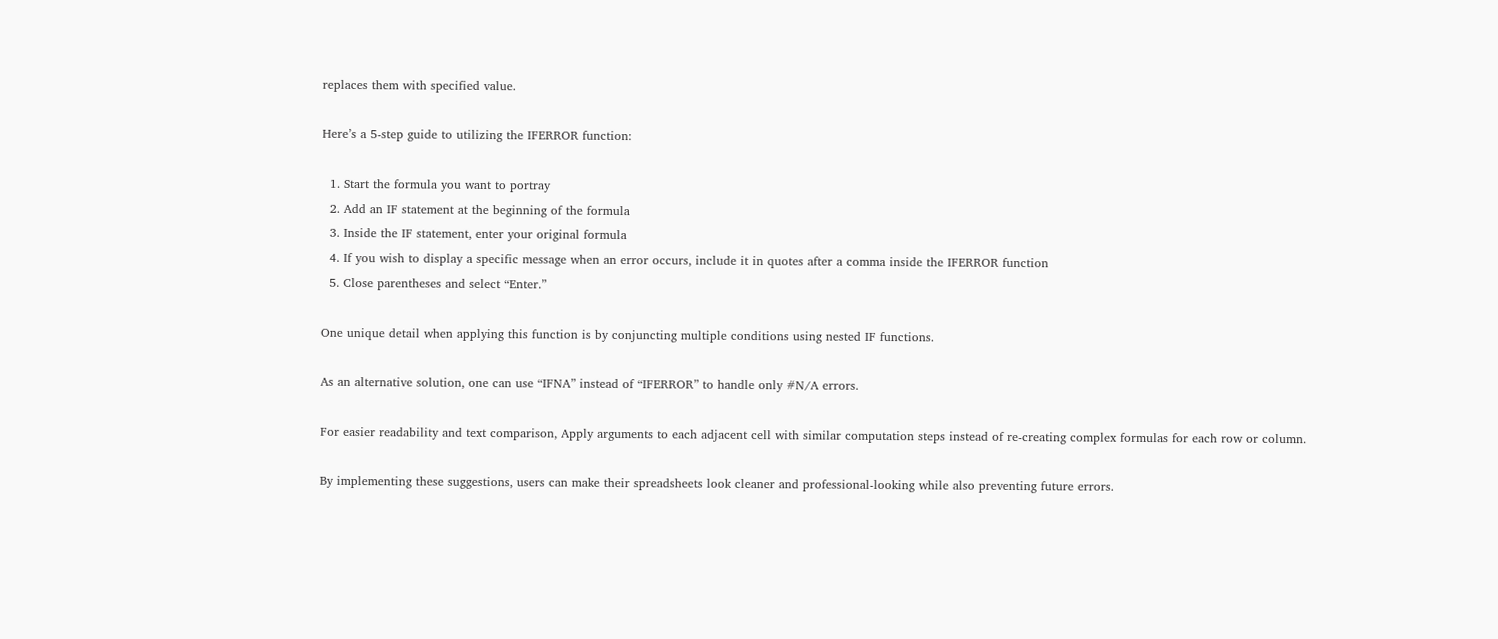replaces them with specified value.

Here’s a 5-step guide to utilizing the IFERROR function:

  1. Start the formula you want to portray
  2. Add an IF statement at the beginning of the formula
  3. Inside the IF statement, enter your original formula
  4. If you wish to display a specific message when an error occurs, include it in quotes after a comma inside the IFERROR function
  5. Close parentheses and select “Enter.”

One unique detail when applying this function is by conjuncting multiple conditions using nested IF functions.

As an alternative solution, one can use “IFNA” instead of “IFERROR” to handle only #N/A errors.

For easier readability and text comparison, Apply arguments to each adjacent cell with similar computation steps instead of re-creating complex formulas for each row or column.

By implementing these suggestions, users can make their spreadsheets look cleaner and professional-looking while also preventing future errors.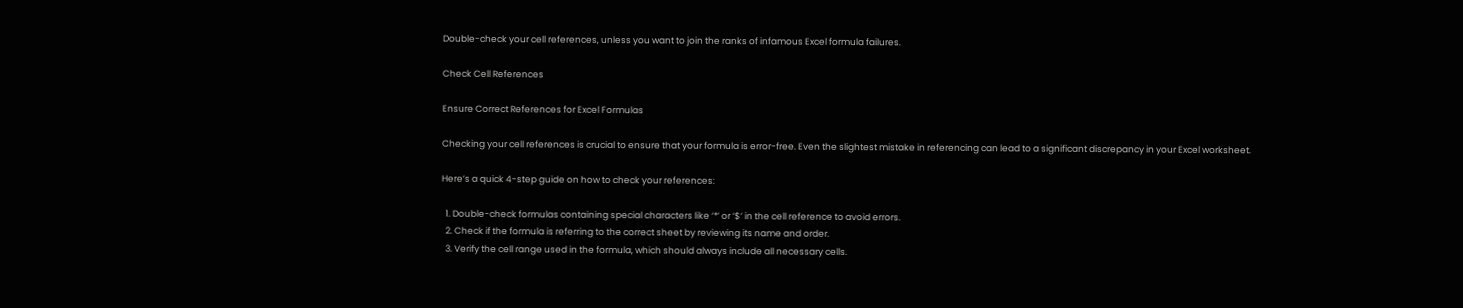Double-check your cell references, unless you want to join the ranks of infamous Excel formula failures.

Check Cell References

Ensure Correct References for Excel Formulas

Checking your cell references is crucial to ensure that your formula is error-free. Even the slightest mistake in referencing can lead to a significant discrepancy in your Excel worksheet.

Here’s a quick 4-step guide on how to check your references:

  1. Double-check formulas containing special characters like ‘*’ or ‘$’ in the cell reference to avoid errors.
  2. Check if the formula is referring to the correct sheet by reviewing its name and order.
  3. Verify the cell range used in the formula, which should always include all necessary cells.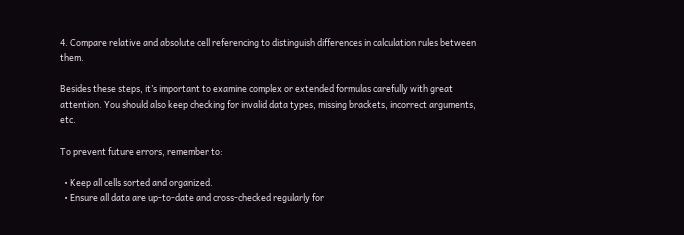4. Compare relative and absolute cell referencing to distinguish differences in calculation rules between them.

Besides these steps, it’s important to examine complex or extended formulas carefully with great attention. You should also keep checking for invalid data types, missing brackets, incorrect arguments, etc.

To prevent future errors, remember to:

  • Keep all cells sorted and organized.
  • Ensure all data are up-to-date and cross-checked regularly for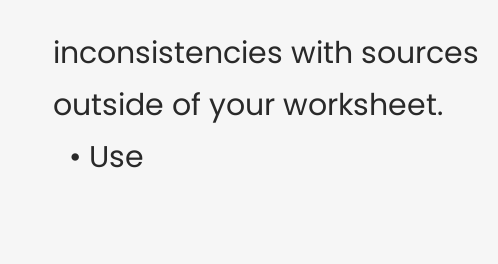inconsistencies with sources outside of your worksheet.
  • Use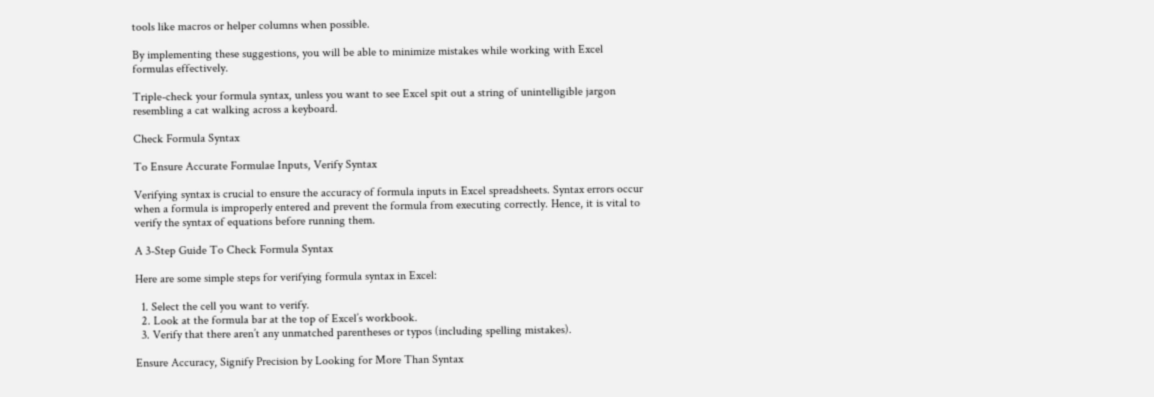tools like macros or helper columns when possible.

By implementing these suggestions, you will be able to minimize mistakes while working with Excel formulas effectively.

Triple-check your formula syntax, unless you want to see Excel spit out a string of unintelligible jargon resembling a cat walking across a keyboard.

Check Formula Syntax

To Ensure Accurate Formulae Inputs, Verify Syntax

Verifying syntax is crucial to ensure the accuracy of formula inputs in Excel spreadsheets. Syntax errors occur when a formula is improperly entered and prevent the formula from executing correctly. Hence, it is vital to verify the syntax of equations before running them.

A 3-Step Guide To Check Formula Syntax

Here are some simple steps for verifying formula syntax in Excel:

  1. Select the cell you want to verify.
  2. Look at the formula bar at the top of Excel’s workbook.
  3. Verify that there aren’t any unmatched parentheses or typos (including spelling mistakes).

Ensure Accuracy, Signify Precision by Looking for More Than Syntax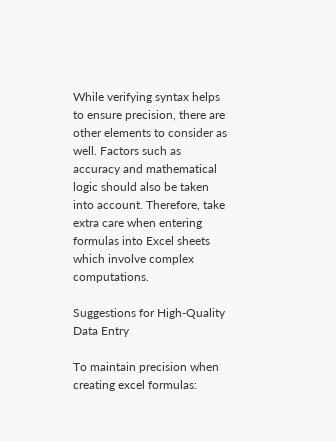While verifying syntax helps to ensure precision, there are other elements to consider as well. Factors such as accuracy and mathematical logic should also be taken into account. Therefore, take extra care when entering formulas into Excel sheets which involve complex computations.

Suggestions for High-Quality Data Entry

To maintain precision when creating excel formulas: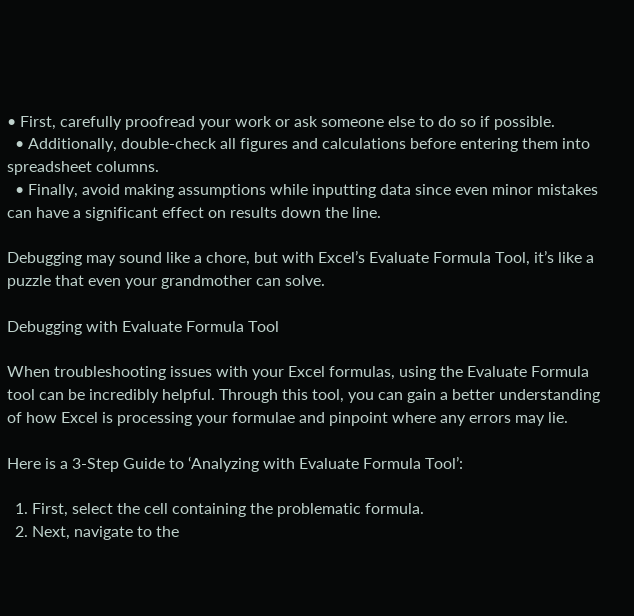• First, carefully proofread your work or ask someone else to do so if possible.
  • Additionally, double-check all figures and calculations before entering them into spreadsheet columns.
  • Finally, avoid making assumptions while inputting data since even minor mistakes can have a significant effect on results down the line.

Debugging may sound like a chore, but with Excel’s Evaluate Formula Tool, it’s like a puzzle that even your grandmother can solve.

Debugging with Evaluate Formula Tool

When troubleshooting issues with your Excel formulas, using the Evaluate Formula tool can be incredibly helpful. Through this tool, you can gain a better understanding of how Excel is processing your formulae and pinpoint where any errors may lie.

Here is a 3-Step Guide to ‘Analyzing with Evaluate Formula Tool’:

  1. First, select the cell containing the problematic formula.
  2. Next, navigate to the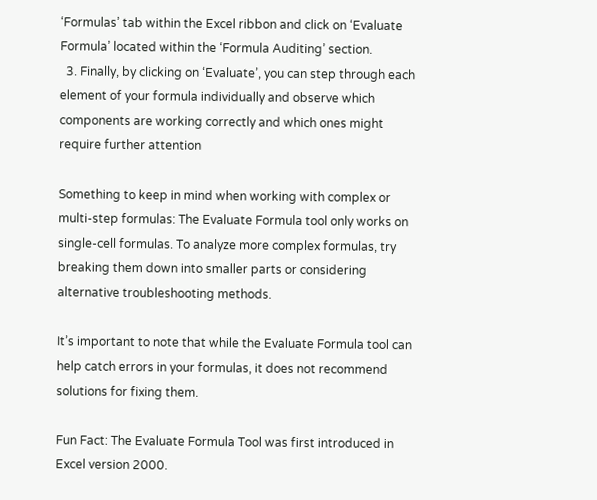‘Formulas’ tab within the Excel ribbon and click on ‘Evaluate Formula’ located within the ‘Formula Auditing’ section.
  3. Finally, by clicking on ‘Evaluate’, you can step through each element of your formula individually and observe which components are working correctly and which ones might require further attention

Something to keep in mind when working with complex or multi-step formulas: The Evaluate Formula tool only works on single-cell formulas. To analyze more complex formulas, try breaking them down into smaller parts or considering alternative troubleshooting methods.

It’s important to note that while the Evaluate Formula tool can help catch errors in your formulas, it does not recommend solutions for fixing them.

Fun Fact: The Evaluate Formula Tool was first introduced in Excel version 2000.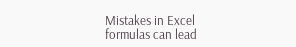Mistakes in Excel formulas can lead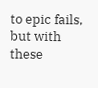to epic fails, but with these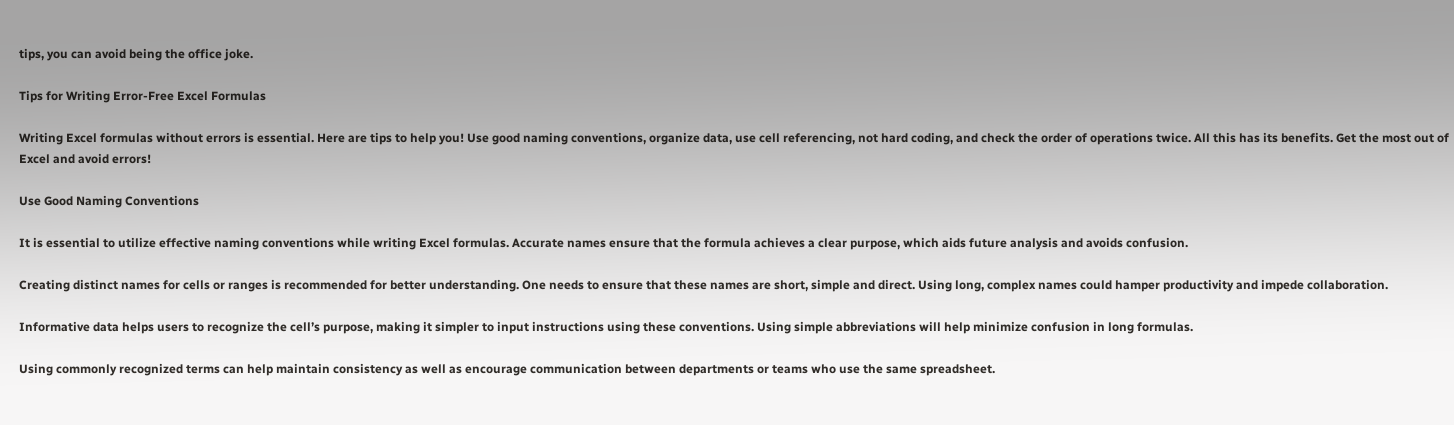tips, you can avoid being the office joke.

Tips for Writing Error-Free Excel Formulas

Writing Excel formulas without errors is essential. Here are tips to help you! Use good naming conventions, organize data, use cell referencing, not hard coding, and check the order of operations twice. All this has its benefits. Get the most out of Excel and avoid errors!

Use Good Naming Conventions

It is essential to utilize effective naming conventions while writing Excel formulas. Accurate names ensure that the formula achieves a clear purpose, which aids future analysis and avoids confusion.

Creating distinct names for cells or ranges is recommended for better understanding. One needs to ensure that these names are short, simple and direct. Using long, complex names could hamper productivity and impede collaboration.

Informative data helps users to recognize the cell’s purpose, making it simpler to input instructions using these conventions. Using simple abbreviations will help minimize confusion in long formulas.

Using commonly recognized terms can help maintain consistency as well as encourage communication between departments or teams who use the same spreadsheet.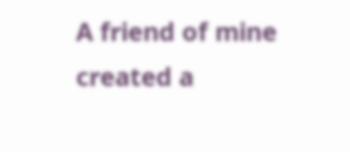A friend of mine created a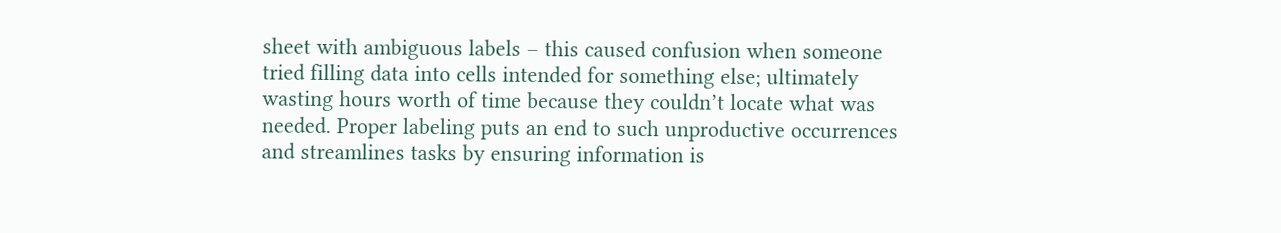sheet with ambiguous labels – this caused confusion when someone tried filling data into cells intended for something else; ultimately wasting hours worth of time because they couldn’t locate what was needed. Proper labeling puts an end to such unproductive occurrences and streamlines tasks by ensuring information is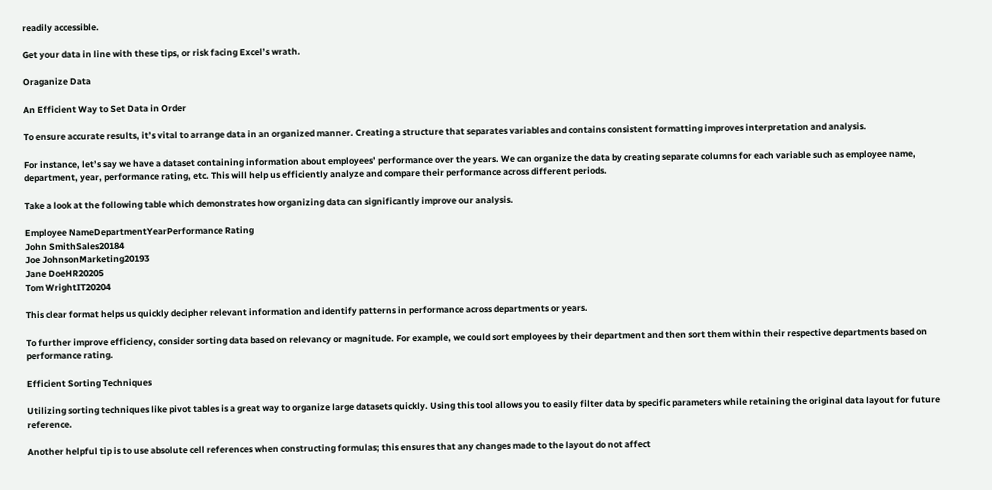readily accessible.

Get your data in line with these tips, or risk facing Excel’s wrath.

Oraganize Data

An Efficient Way to Set Data in Order

To ensure accurate results, it’s vital to arrange data in an organized manner. Creating a structure that separates variables and contains consistent formatting improves interpretation and analysis.

For instance, let’s say we have a dataset containing information about employees’ performance over the years. We can organize the data by creating separate columns for each variable such as employee name, department, year, performance rating, etc. This will help us efficiently analyze and compare their performance across different periods.

Take a look at the following table which demonstrates how organizing data can significantly improve our analysis.

Employee NameDepartmentYearPerformance Rating
John SmithSales20184
Joe JohnsonMarketing20193
Jane DoeHR20205
Tom WrightIT20204

This clear format helps us quickly decipher relevant information and identify patterns in performance across departments or years.

To further improve efficiency, consider sorting data based on relevancy or magnitude. For example, we could sort employees by their department and then sort them within their respective departments based on performance rating.

Efficient Sorting Techniques

Utilizing sorting techniques like pivot tables is a great way to organize large datasets quickly. Using this tool allows you to easily filter data by specific parameters while retaining the original data layout for future reference.

Another helpful tip is to use absolute cell references when constructing formulas; this ensures that any changes made to the layout do not affect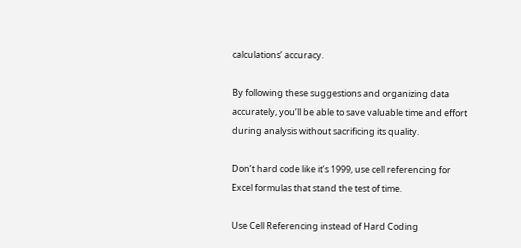calculations’ accuracy.

By following these suggestions and organizing data accurately, you’ll be able to save valuable time and effort during analysis without sacrificing its quality.

Don’t hard code like it’s 1999, use cell referencing for Excel formulas that stand the test of time.

Use Cell Referencing instead of Hard Coding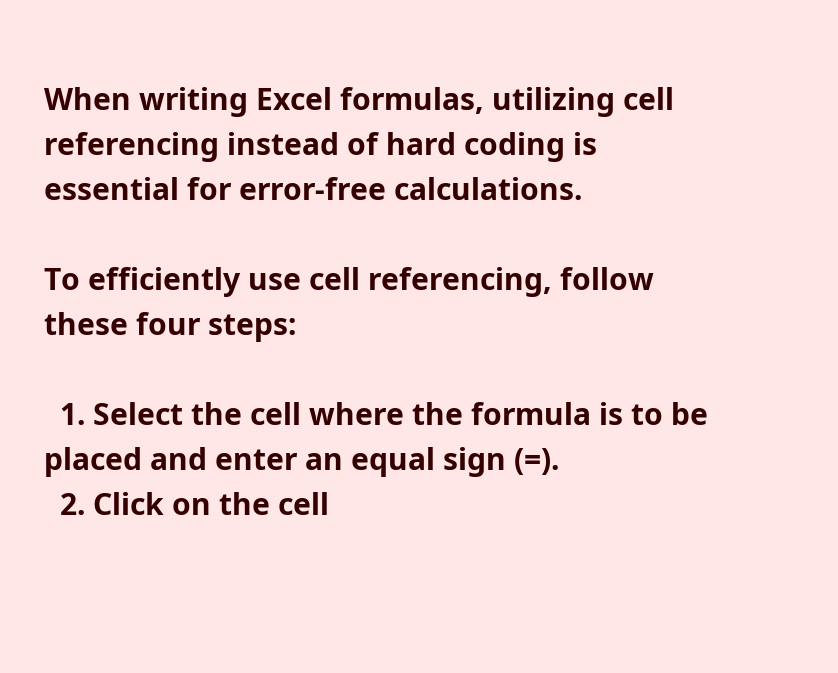When writing Excel formulas, utilizing cell referencing instead of hard coding is essential for error-free calculations.

To efficiently use cell referencing, follow these four steps:

  1. Select the cell where the formula is to be placed and enter an equal sign (=).
  2. Click on the cell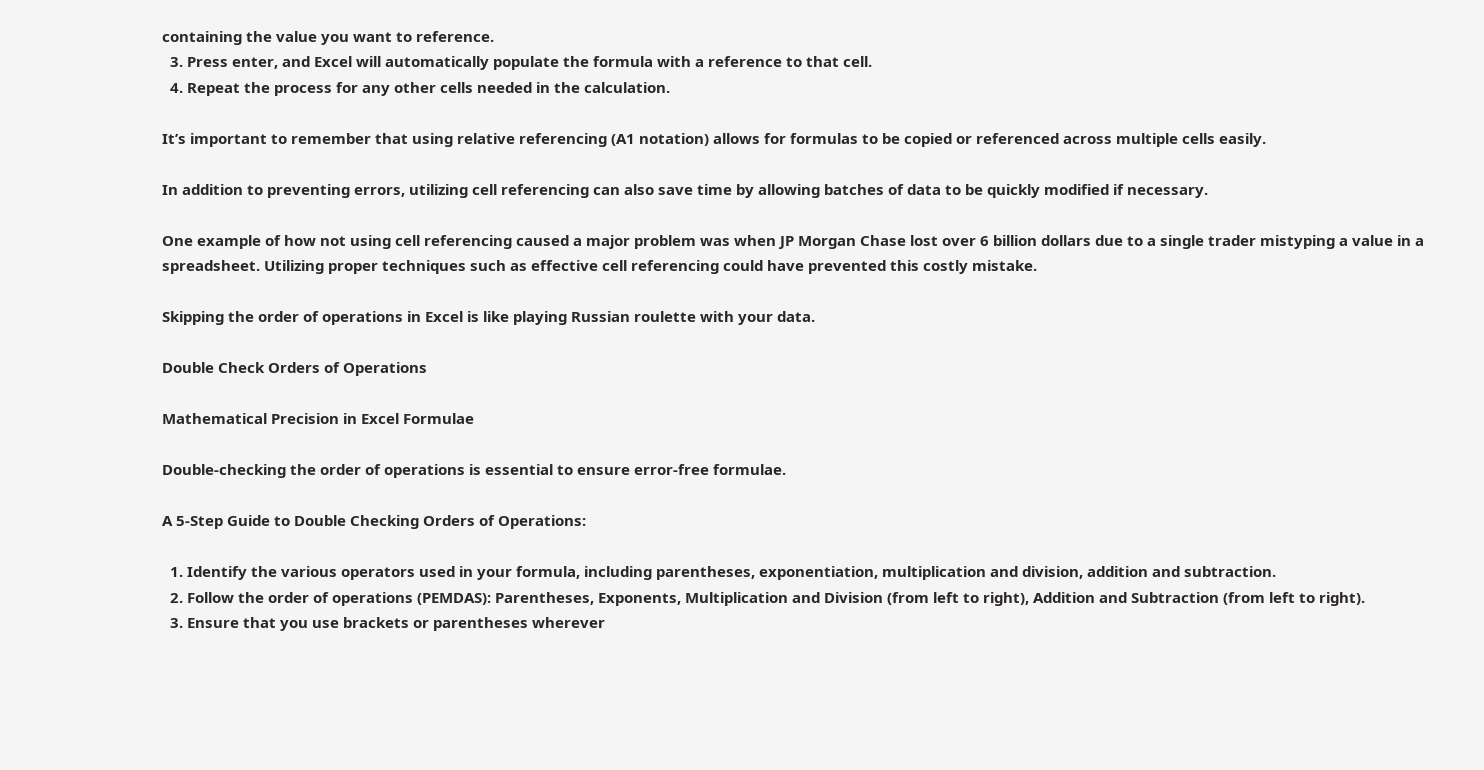containing the value you want to reference.
  3. Press enter, and Excel will automatically populate the formula with a reference to that cell.
  4. Repeat the process for any other cells needed in the calculation.

It’s important to remember that using relative referencing (A1 notation) allows for formulas to be copied or referenced across multiple cells easily.

In addition to preventing errors, utilizing cell referencing can also save time by allowing batches of data to be quickly modified if necessary.

One example of how not using cell referencing caused a major problem was when JP Morgan Chase lost over 6 billion dollars due to a single trader mistyping a value in a spreadsheet. Utilizing proper techniques such as effective cell referencing could have prevented this costly mistake.

Skipping the order of operations in Excel is like playing Russian roulette with your data.

Double Check Orders of Operations

Mathematical Precision in Excel Formulae

Double-checking the order of operations is essential to ensure error-free formulae.

A 5-Step Guide to Double Checking Orders of Operations:

  1. Identify the various operators used in your formula, including parentheses, exponentiation, multiplication and division, addition and subtraction.
  2. Follow the order of operations (PEMDAS): Parentheses, Exponents, Multiplication and Division (from left to right), Addition and Subtraction (from left to right).
  3. Ensure that you use brackets or parentheses wherever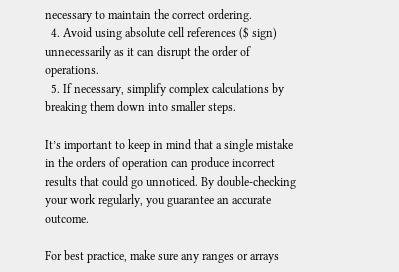necessary to maintain the correct ordering.
  4. Avoid using absolute cell references ($ sign) unnecessarily as it can disrupt the order of operations.
  5. If necessary, simplify complex calculations by breaking them down into smaller steps.

It’s important to keep in mind that a single mistake in the orders of operation can produce incorrect results that could go unnoticed. By double-checking your work regularly, you guarantee an accurate outcome.

For best practice, make sure any ranges or arrays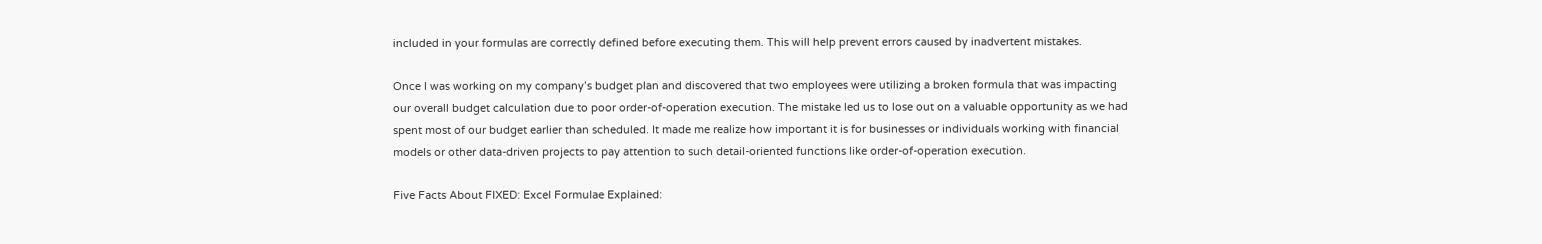included in your formulas are correctly defined before executing them. This will help prevent errors caused by inadvertent mistakes.

Once I was working on my company’s budget plan and discovered that two employees were utilizing a broken formula that was impacting our overall budget calculation due to poor order-of-operation execution. The mistake led us to lose out on a valuable opportunity as we had spent most of our budget earlier than scheduled. It made me realize how important it is for businesses or individuals working with financial models or other data-driven projects to pay attention to such detail-oriented functions like order-of-operation execution.

Five Facts About FIXED: Excel Formulae Explained: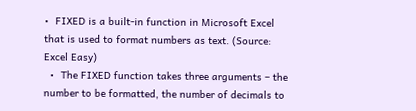•  FIXED is a built-in function in Microsoft Excel that is used to format numbers as text. (Source: Excel Easy)
  •  The FIXED function takes three arguments – the number to be formatted, the number of decimals to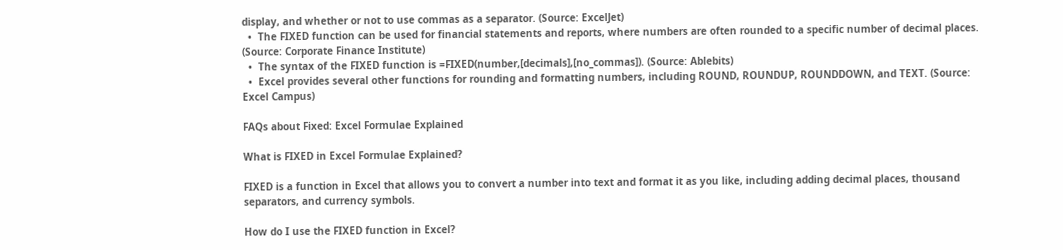display, and whether or not to use commas as a separator. (Source: ExcelJet)
  •  The FIXED function can be used for financial statements and reports, where numbers are often rounded to a specific number of decimal places. (Source: Corporate Finance Institute)
  •  The syntax of the FIXED function is =FIXED(number,[decimals],[no_commas]). (Source: Ablebits)
  •  Excel provides several other functions for rounding and formatting numbers, including ROUND, ROUNDUP, ROUNDDOWN, and TEXT. (Source: Excel Campus)

FAQs about Fixed: Excel Formulae Explained

What is FIXED in Excel Formulae Explained?

FIXED is a function in Excel that allows you to convert a number into text and format it as you like, including adding decimal places, thousand separators, and currency symbols.

How do I use the FIXED function in Excel?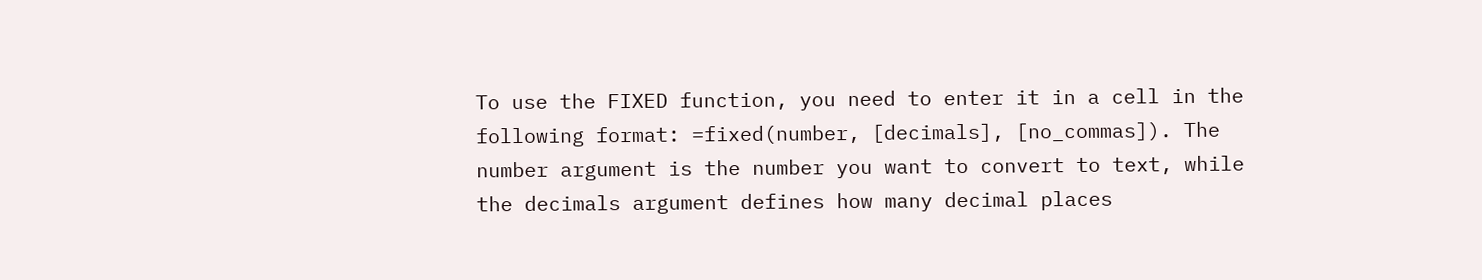To use the FIXED function, you need to enter it in a cell in the following format: =fixed(number, [decimals], [no_commas]). The number argument is the number you want to convert to text, while the decimals argument defines how many decimal places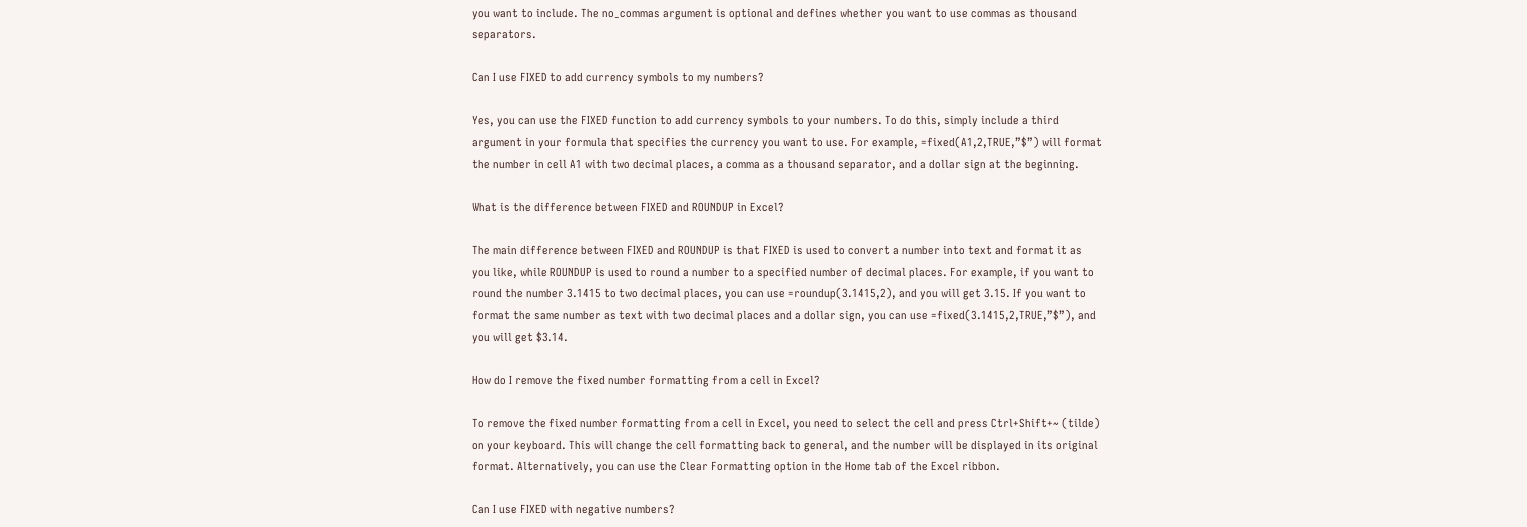you want to include. The no_commas argument is optional and defines whether you want to use commas as thousand separators.

Can I use FIXED to add currency symbols to my numbers?

Yes, you can use the FIXED function to add currency symbols to your numbers. To do this, simply include a third argument in your formula that specifies the currency you want to use. For example, =fixed(A1,2,TRUE,”$”) will format the number in cell A1 with two decimal places, a comma as a thousand separator, and a dollar sign at the beginning.

What is the difference between FIXED and ROUNDUP in Excel?

The main difference between FIXED and ROUNDUP is that FIXED is used to convert a number into text and format it as you like, while ROUNDUP is used to round a number to a specified number of decimal places. For example, if you want to round the number 3.1415 to two decimal places, you can use =roundup(3.1415,2), and you will get 3.15. If you want to format the same number as text with two decimal places and a dollar sign, you can use =fixed(3.1415,2,TRUE,”$”), and you will get $3.14.

How do I remove the fixed number formatting from a cell in Excel?

To remove the fixed number formatting from a cell in Excel, you need to select the cell and press Ctrl+Shift+~ (tilde) on your keyboard. This will change the cell formatting back to general, and the number will be displayed in its original format. Alternatively, you can use the Clear Formatting option in the Home tab of the Excel ribbon.

Can I use FIXED with negative numbers?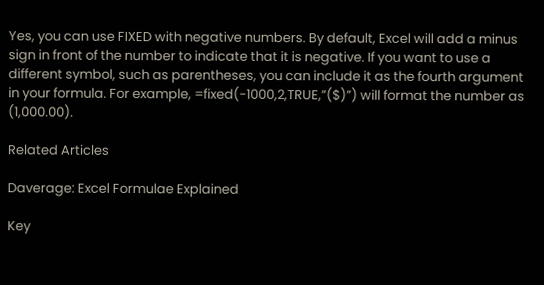Yes, you can use FIXED with negative numbers. By default, Excel will add a minus sign in front of the number to indicate that it is negative. If you want to use a different symbol, such as parentheses, you can include it as the fourth argument in your formula. For example, =fixed(-1000,2,TRUE,”($)”) will format the number as (1,000.00).

Related Articles

Daverage: Excel Formulae Explained

Key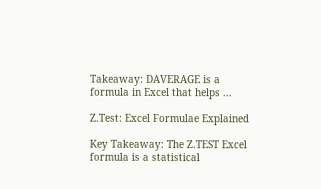Takeaway: DAVERAGE is a formula in Excel that helps ...

Z.Test: Excel Formulae Explained

Key Takeaway: The Z.TEST Excel formula is a statistical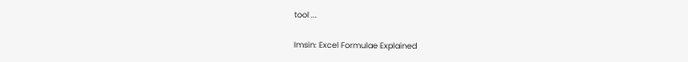tool ...

Imsin: Excel Formulae Explained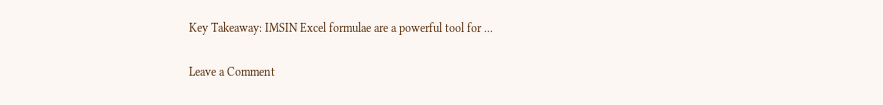Key Takeaway: IMSIN Excel formulae are a powerful tool for ...

Leave a Comment